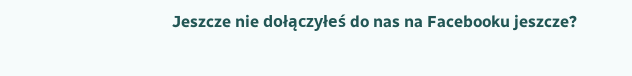Jeszcze nie dołączyłeś do nas na Facebooku jeszcze?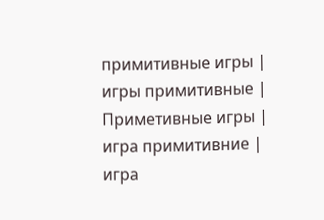примитивные игры | игры примитивные | Приметивные игры | игра примитивние | игра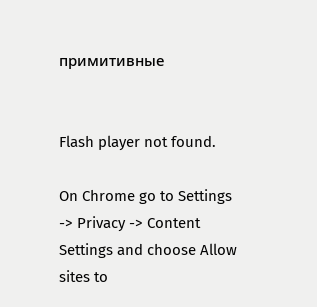примитивные


Flash player not found.

On Chrome go to Settings -> Privacy -> Content Settings and choose Allow sites to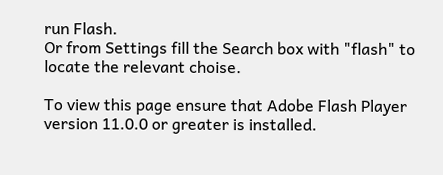run Flash.
Or from Settings fill the Search box with "flash" to locate the relevant choise.

To view this page ensure that Adobe Flash Player version 11.0.0 or greater is installed.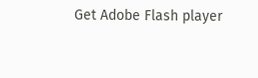Get Adobe Flash player